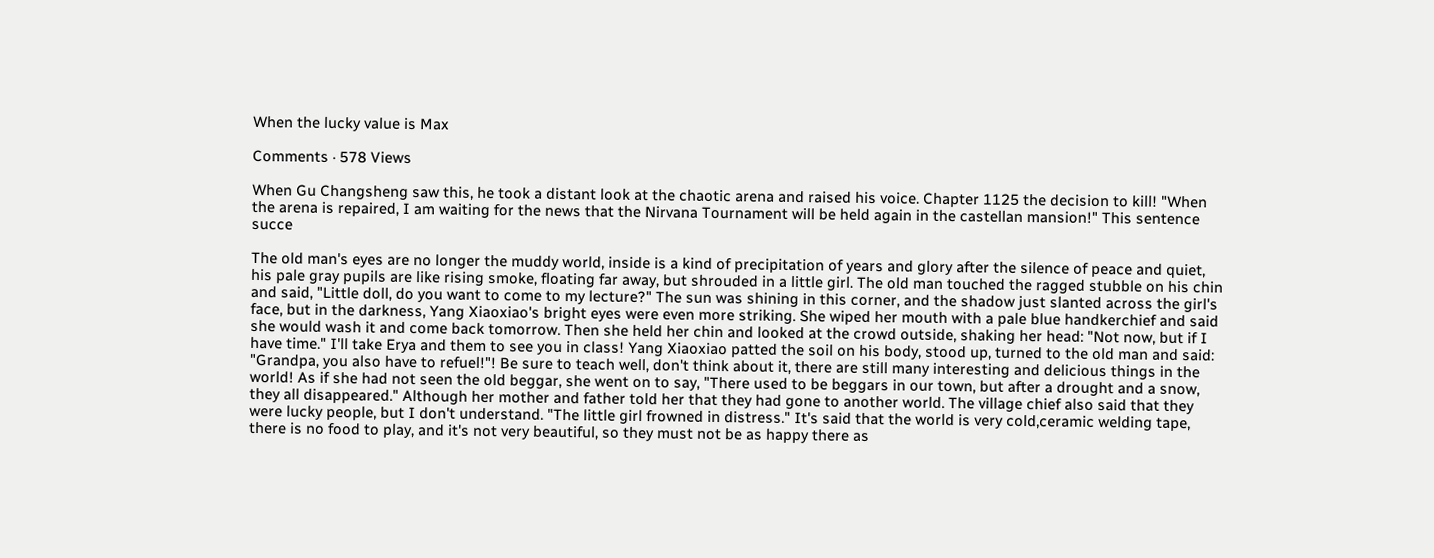When the lucky value is Max

Comments · 578 Views

When Gu Changsheng saw this, he took a distant look at the chaotic arena and raised his voice. Chapter 1125 the decision to kill! "When the arena is repaired, I am waiting for the news that the Nirvana Tournament will be held again in the castellan mansion!" This sentence succe

The old man's eyes are no longer the muddy world, inside is a kind of precipitation of years and glory after the silence of peace and quiet, his pale gray pupils are like rising smoke, floating far away, but shrouded in a little girl. The old man touched the ragged stubble on his chin and said, "Little doll, do you want to come to my lecture?" The sun was shining in this corner, and the shadow just slanted across the girl's face, but in the darkness, Yang Xiaoxiao's bright eyes were even more striking. She wiped her mouth with a pale blue handkerchief and said she would wash it and come back tomorrow. Then she held her chin and looked at the crowd outside, shaking her head: "Not now, but if I have time." I'll take Erya and them to see you in class! Yang Xiaoxiao patted the soil on his body, stood up, turned to the old man and said: "Grandpa, you also have to refuel!"! Be sure to teach well, don't think about it, there are still many interesting and delicious things in the world! As if she had not seen the old beggar, she went on to say, "There used to be beggars in our town, but after a drought and a snow, they all disappeared." Although her mother and father told her that they had gone to another world. The village chief also said that they were lucky people, but I don't understand. "The little girl frowned in distress." It's said that the world is very cold,ceramic welding tape, there is no food to play, and it's not very beautiful, so they must not be as happy there as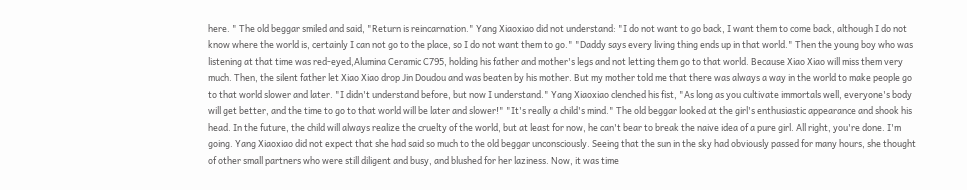here. " The old beggar smiled and said, "Return is reincarnation." Yang Xiaoxiao did not understand: "I do not want to go back, I want them to come back, although I do not know where the world is, certainly I can not go to the place, so I do not want them to go." "Daddy says every living thing ends up in that world." Then the young boy who was listening at that time was red-eyed,Alumina Ceramic C795, holding his father and mother's legs and not letting them go to that world. Because Xiao Xiao will miss them very much. Then, the silent father let Xiao Xiao drop Jin Doudou and was beaten by his mother. But my mother told me that there was always a way in the world to make people go to that world slower and later. "I didn't understand before, but now I understand." Yang Xiaoxiao clenched his fist, "As long as you cultivate immortals well, everyone's body will get better, and the time to go to that world will be later and slower!" "It's really a child's mind." The old beggar looked at the girl's enthusiastic appearance and shook his head. In the future, the child will always realize the cruelty of the world, but at least for now, he can't bear to break the naive idea of a pure girl. All right, you're done. I'm going. Yang Xiaoxiao did not expect that she had said so much to the old beggar unconsciously. Seeing that the sun in the sky had obviously passed for many hours, she thought of other small partners who were still diligent and busy, and blushed for her laziness. Now, it was time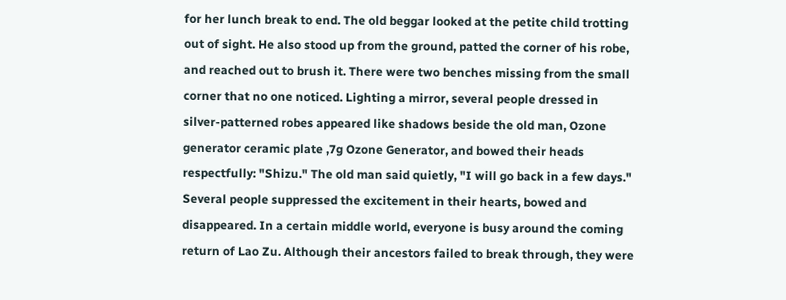for her lunch break to end. The old beggar looked at the petite child trotting out of sight. He also stood up from the ground, patted the corner of his robe, and reached out to brush it. There were two benches missing from the small corner that no one noticed. Lighting a mirror, several people dressed in silver-patterned robes appeared like shadows beside the old man, Ozone generator ceramic plate ,7g Ozone Generator, and bowed their heads respectfully: "Shizu." The old man said quietly, "I will go back in a few days." Several people suppressed the excitement in their hearts, bowed and disappeared. In a certain middle world, everyone is busy around the coming return of Lao Zu. Although their ancestors failed to break through, they were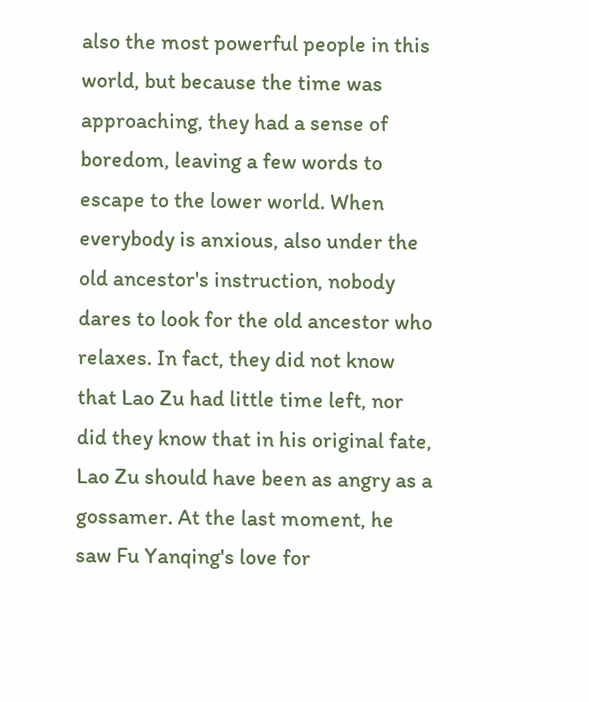also the most powerful people in this world, but because the time was approaching, they had a sense of boredom, leaving a few words to escape to the lower world. When everybody is anxious, also under the old ancestor's instruction, nobody dares to look for the old ancestor who relaxes. In fact, they did not know that Lao Zu had little time left, nor did they know that in his original fate, Lao Zu should have been as angry as a gossamer. At the last moment, he saw Fu Yanqing's love for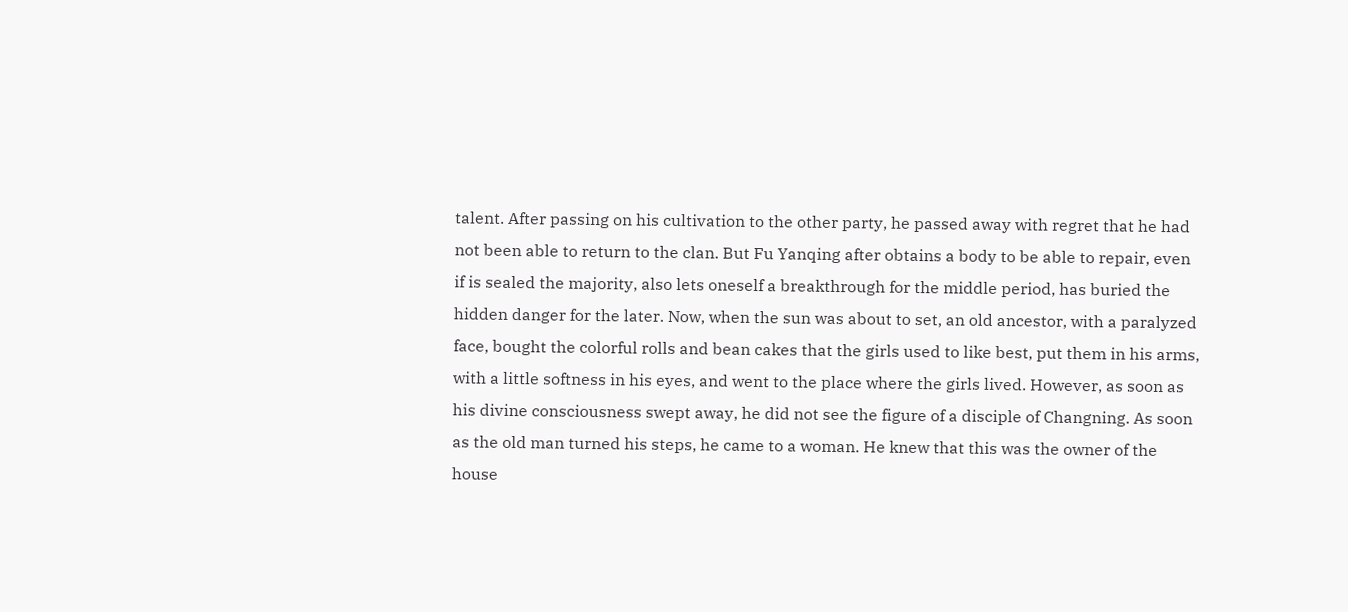talent. After passing on his cultivation to the other party, he passed away with regret that he had not been able to return to the clan. But Fu Yanqing after obtains a body to be able to repair, even if is sealed the majority, also lets oneself a breakthrough for the middle period, has buried the hidden danger for the later. Now, when the sun was about to set, an old ancestor, with a paralyzed face, bought the colorful rolls and bean cakes that the girls used to like best, put them in his arms, with a little softness in his eyes, and went to the place where the girls lived. However, as soon as his divine consciousness swept away, he did not see the figure of a disciple of Changning. As soon as the old man turned his steps, he came to a woman. He knew that this was the owner of the house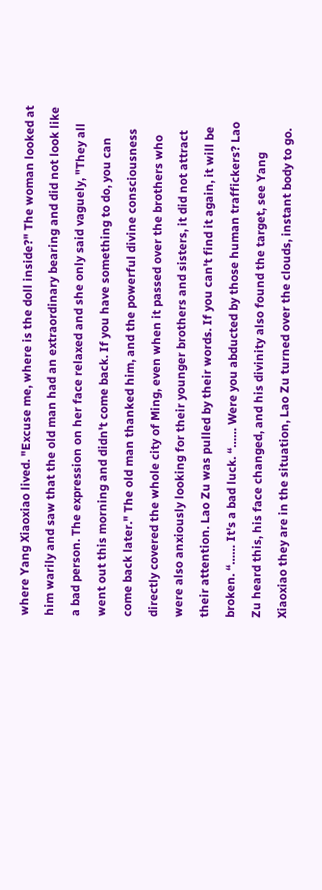where Yang Xiaoxiao lived. "Excuse me, where is the doll inside?" The woman looked at him warily and saw that the old man had an extraordinary bearing and did not look like a bad person. The expression on her face relaxed and she only said vaguely, "They all went out this morning and didn't come back. If you have something to do, you can come back later." The old man thanked him, and the powerful divine consciousness directly covered the whole city of Ming, even when it passed over the brothers who were also anxiously looking for their younger brothers and sisters, it did not attract their attention. Lao Zu was pulled by their words. If you can't find it again, it will be broken. “…… It's a bad luck. “…… Were you abducted by those human traffickers? Lao Zu heard this, his face changed, and his divinity also found the target, see Yang Xiaoxiao they are in the situation, Lao Zu turned over the clouds, instant body to go.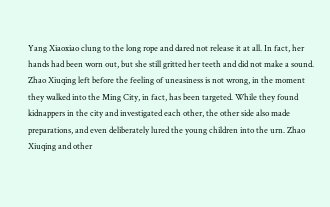Yang Xiaoxiao clung to the long rope and dared not release it at all. In fact, her hands had been worn out, but she still gritted her teeth and did not make a sound. Zhao Xiuqing left before the feeling of uneasiness is not wrong, in the moment they walked into the Ming City, in fact, has been targeted. While they found kidnappers in the city and investigated each other, the other side also made preparations, and even deliberately lured the young children into the urn. Zhao Xiuqing and other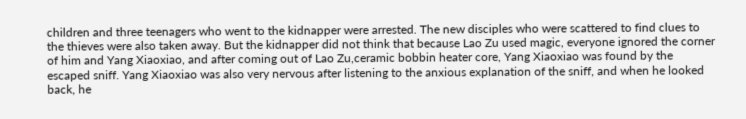children and three teenagers who went to the kidnapper were arrested. The new disciples who were scattered to find clues to the thieves were also taken away. But the kidnapper did not think that because Lao Zu used magic, everyone ignored the corner of him and Yang Xiaoxiao, and after coming out of Lao Zu,ceramic bobbin heater core, Yang Xiaoxiao was found by the escaped sniff. Yang Xiaoxiao was also very nervous after listening to the anxious explanation of the sniff, and when he looked back, he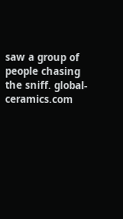saw a group of people chasing the sniff. global-ceramics.com